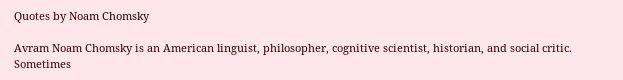Quotes by Noam Chomsky

Avram Noam Chomsky is an American linguist, philosopher, cognitive scientist, historian, and social critic. Sometimes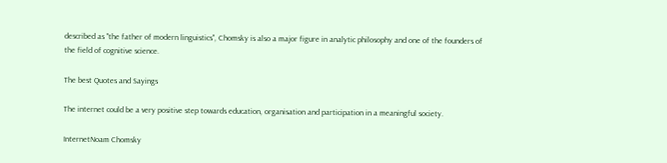described as "the father of modern linguistics", Chomsky is also a major figure in analytic philosophy and one of the founders of the field of cognitive science.

The best Quotes and Sayings

The internet could be a very positive step towards education, organisation and participation in a meaningful society.

InternetNoam Chomsky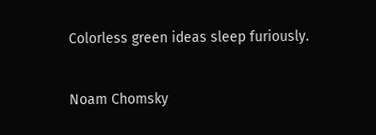Colorless green ideas sleep furiously.

Noam Chomsky